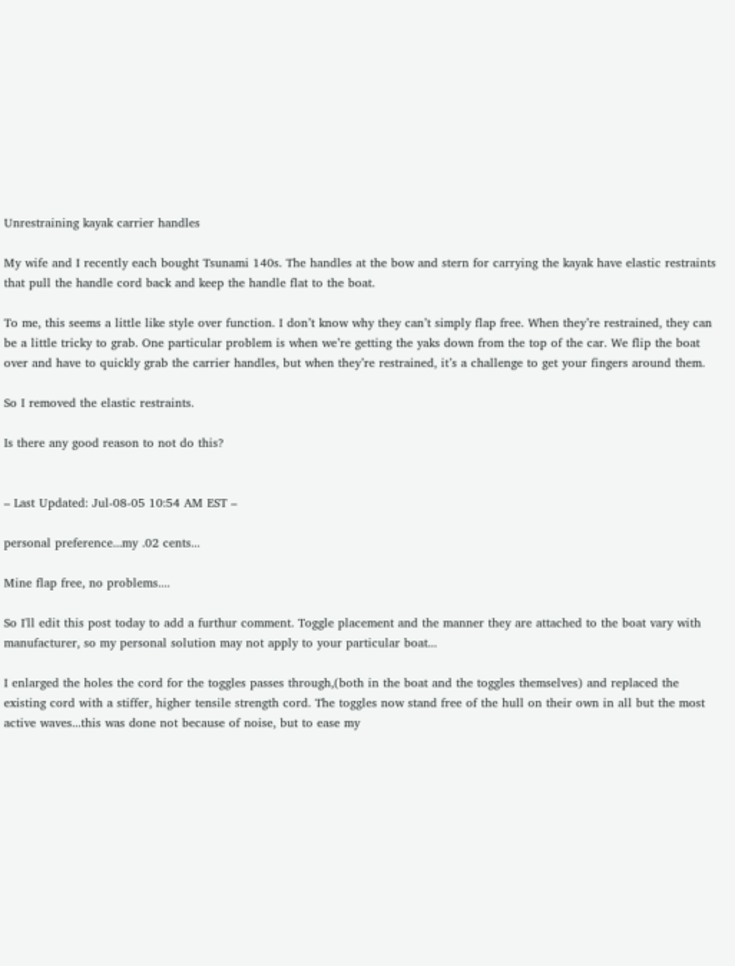Unrestraining kayak carrier handles

My wife and I recently each bought Tsunami 140s. The handles at the bow and stern for carrying the kayak have elastic restraints that pull the handle cord back and keep the handle flat to the boat.

To me, this seems a little like style over function. I don’t know why they can’t simply flap free. When they’re restrained, they can be a little tricky to grab. One particular problem is when we’re getting the yaks down from the top of the car. We flip the boat over and have to quickly grab the carrier handles, but when they’re restrained, it’s a challenge to get your fingers around them.

So I removed the elastic restraints.

Is there any good reason to not do this?


– Last Updated: Jul-08-05 10:54 AM EST –

personal preference...my .02 cents...

Mine flap free, no problems....

So I'll edit this post today to add a furthur comment. Toggle placement and the manner they are attached to the boat vary with manufacturer, so my personal solution may not apply to your particular boat...

I enlarged the holes the cord for the toggles passes through,(both in the boat and the toggles themselves) and replaced the existing cord with a stiffer, higher tensile strength cord. The toggles now stand free of the hull on their own in all but the most active waves...this was done not because of noise, but to ease my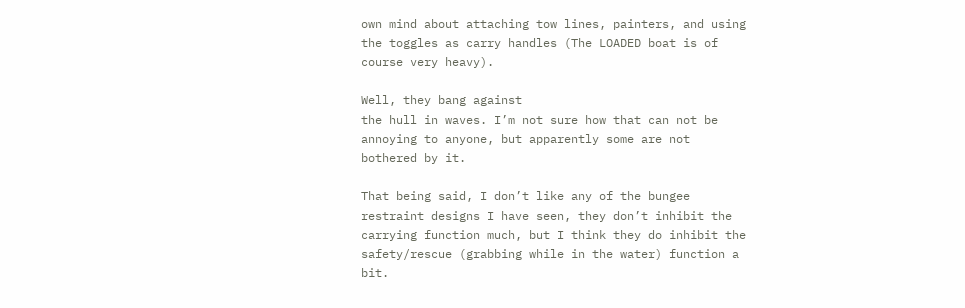own mind about attaching tow lines, painters, and using the toggles as carry handles (The LOADED boat is of course very heavy).

Well, they bang against
the hull in waves. I’m not sure how that can not be annoying to anyone, but apparently some are not bothered by it.

That being said, I don’t like any of the bungee restraint designs I have seen, they don’t inhibit the carrying function much, but I think they do inhibit the safety/rescue (grabbing while in the water) function a bit.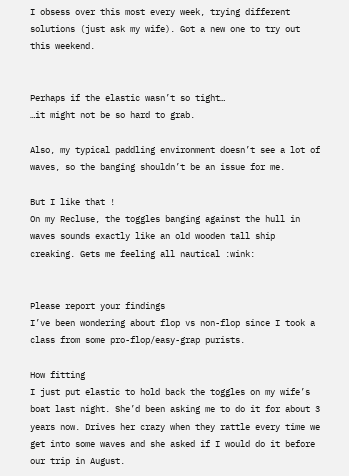I obsess over this most every week, trying different solutions (just ask my wife). Got a new one to try out this weekend.


Perhaps if the elastic wasn’t so tight…
…it might not be so hard to grab.

Also, my typical paddling environment doesn’t see a lot of waves, so the banging shouldn’t be an issue for me.

But I like that !
On my Recluse, the toggles banging against the hull in waves sounds exactly like an old wooden tall ship creaking. Gets me feeling all nautical :wink:


Please report your findings
I’ve been wondering about flop vs non-flop since I took a class from some pro-flop/easy-grap purists.

How fitting
I just put elastic to hold back the toggles on my wife’s boat last night. She’d been asking me to do it for about 3 years now. Drives her crazy when they rattle every time we get into some waves and she asked if I would do it before our trip in August.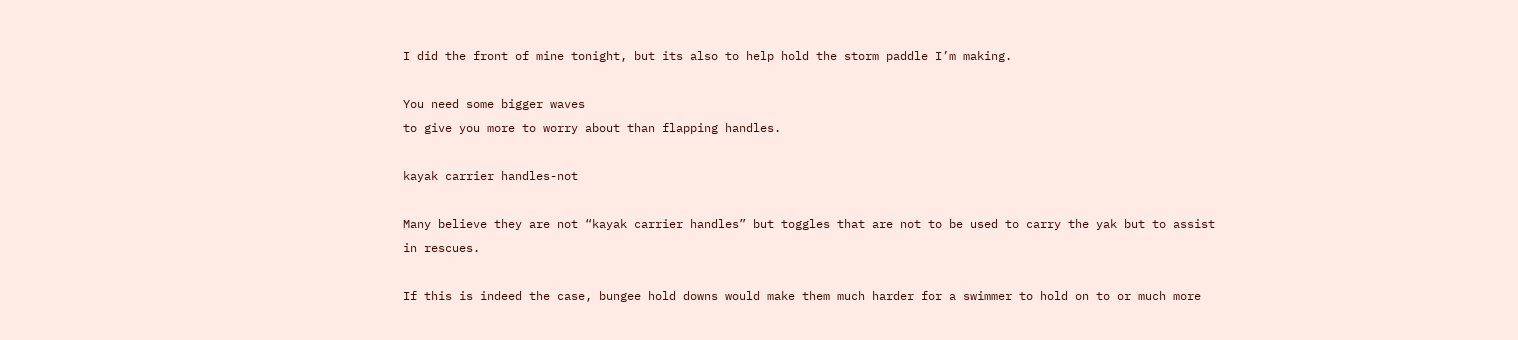I did the front of mine tonight, but its also to help hold the storm paddle I’m making.

You need some bigger waves
to give you more to worry about than flapping handles.

kayak carrier handles-not

Many believe they are not “kayak carrier handles” but toggles that are not to be used to carry the yak but to assist in rescues.

If this is indeed the case, bungee hold downs would make them much harder for a swimmer to hold on to or much more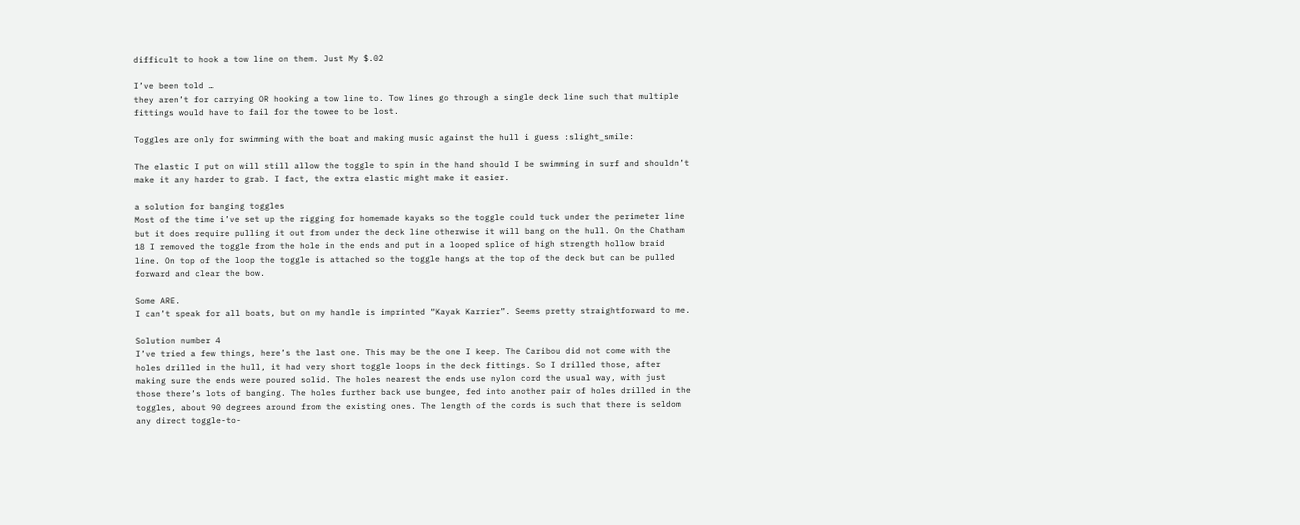difficult to hook a tow line on them. Just My $.02

I’ve been told …
they aren’t for carrying OR hooking a tow line to. Tow lines go through a single deck line such that multiple fittings would have to fail for the towee to be lost.

Toggles are only for swimming with the boat and making music against the hull i guess :slight_smile:

The elastic I put on will still allow the toggle to spin in the hand should I be swimming in surf and shouldn’t make it any harder to grab. I fact, the extra elastic might make it easier.

a solution for banging toggles
Most of the time i’ve set up the rigging for homemade kayaks so the toggle could tuck under the perimeter line but it does require pulling it out from under the deck line otherwise it will bang on the hull. On the Chatham 18 I removed the toggle from the hole in the ends and put in a looped splice of high strength hollow braid line. On top of the loop the toggle is attached so the toggle hangs at the top of the deck but can be pulled forward and clear the bow.

Some ARE.
I can’t speak for all boats, but on my handle is imprinted “Kayak Karrier”. Seems pretty straightforward to me.

Solution number 4
I’ve tried a few things, here’s the last one. This may be the one I keep. The Caribou did not come with the holes drilled in the hull, it had very short toggle loops in the deck fittings. So I drilled those, after making sure the ends were poured solid. The holes nearest the ends use nylon cord the usual way, with just those there’s lots of banging. The holes further back use bungee, fed into another pair of holes drilled in the toggles, about 90 degrees around from the existing ones. The length of the cords is such that there is seldom any direct toggle-to-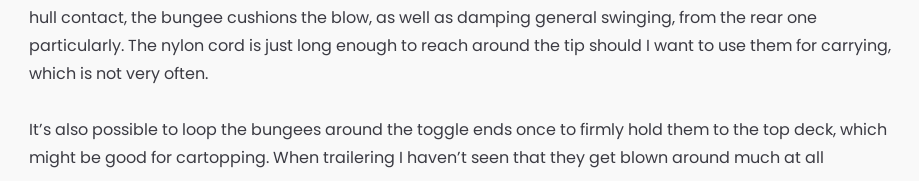hull contact, the bungee cushions the blow, as well as damping general swinging, from the rear one particularly. The nylon cord is just long enough to reach around the tip should I want to use them for carrying, which is not very often.

It’s also possible to loop the bungees around the toggle ends once to firmly hold them to the top deck, which might be good for cartopping. When trailering I haven’t seen that they get blown around much at all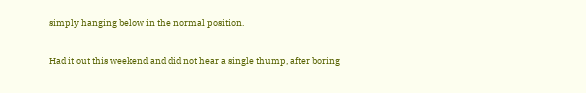simply hanging below in the normal position.

Had it out this weekend and did not hear a single thump, after boring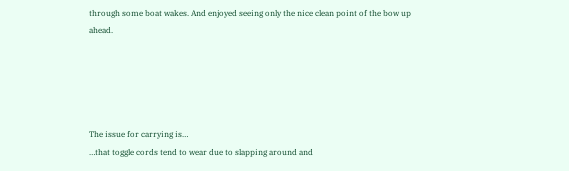through some boat wakes. And enjoyed seeing only the nice clean point of the bow up ahead.





The issue for carrying is…
…that toggle cords tend to wear due to slapping around and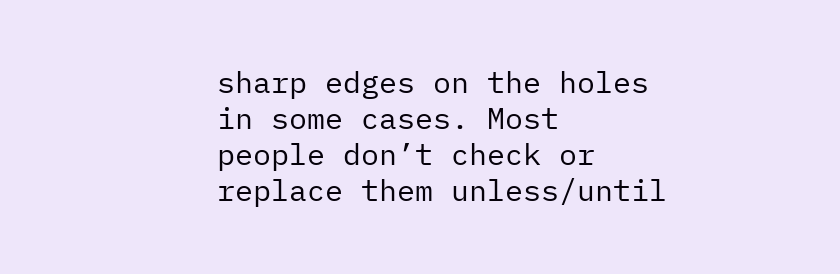sharp edges on the holes in some cases. Most people don’t check or replace them unless/until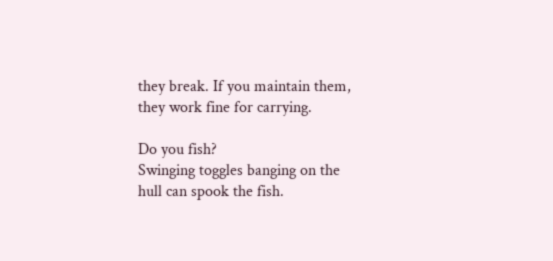they break. If you maintain them, they work fine for carrying.

Do you fish?
Swinging toggles banging on the hull can spook the fish.